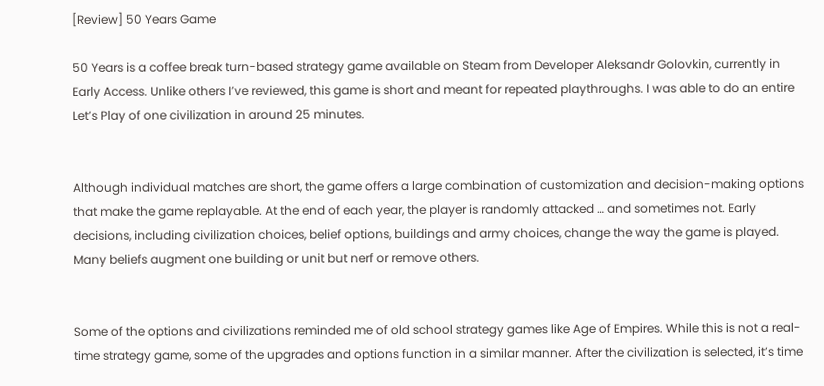[Review] 50 Years Game

50 Years is a coffee break turn-based strategy game available on Steam from Developer Aleksandr Golovkin, currently in Early Access. Unlike others I’ve reviewed, this game is short and meant for repeated playthroughs. I was able to do an entire Let’s Play of one civilization in around 25 minutes.


Although individual matches are short, the game offers a large combination of customization and decision-making options that make the game replayable. At the end of each year, the player is randomly attacked … and sometimes not. Early decisions, including civilization choices, belief options, buildings and army choices, change the way the game is played. Many beliefs augment one building or unit but nerf or remove others.


Some of the options and civilizations reminded me of old school strategy games like Age of Empires. While this is not a real-time strategy game, some of the upgrades and options function in a similar manner. After the civilization is selected, it’s time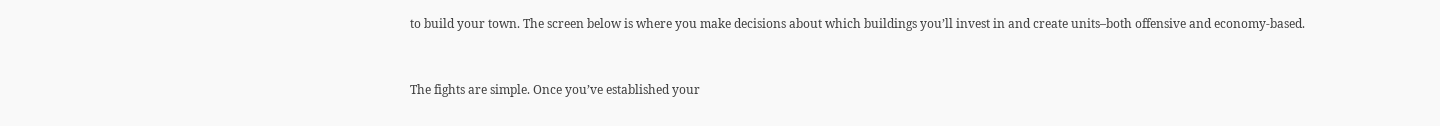to build your town. The screen below is where you make decisions about which buildings you’ll invest in and create units–both offensive and economy-based.


The fights are simple. Once you’ve established your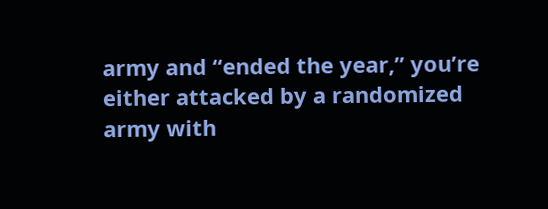army and “ended the year,” you’re either attacked by a randomized army with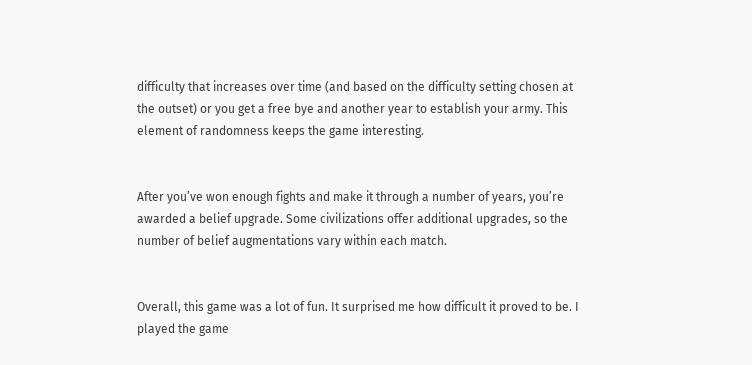difficulty that increases over time (and based on the difficulty setting chosen at the outset) or you get a free bye and another year to establish your army. This element of randomness keeps the game interesting.


After you’ve won enough fights and make it through a number of years, you’re awarded a belief upgrade. Some civilizations offer additional upgrades, so the number of belief augmentations vary within each match.


Overall, this game was a lot of fun. It surprised me how difficult it proved to be. I played the game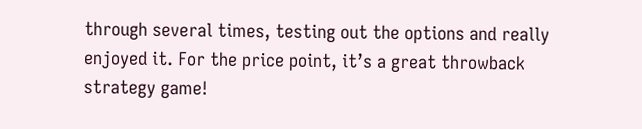through several times, testing out the options and really enjoyed it. For the price point, it’s a great throwback strategy game!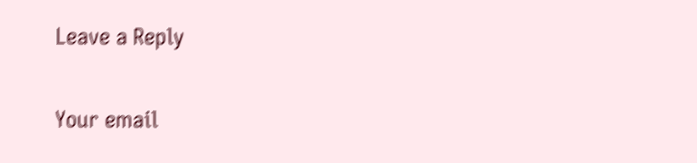Leave a Reply

Your email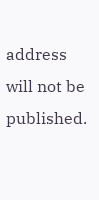address will not be published.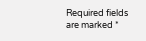Required fields are marked *